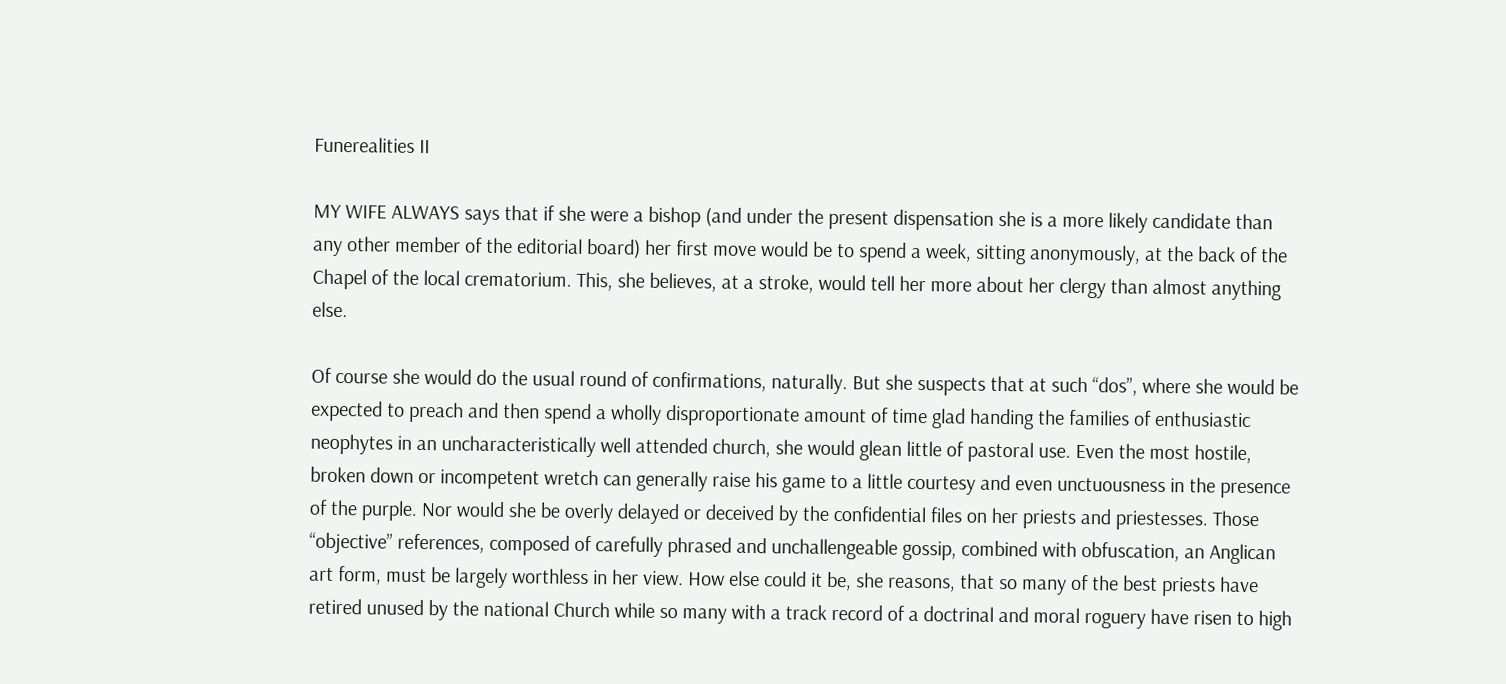Funerealities II

MY WIFE ALWAYS says that if she were a bishop (and under the present dispensation she is a more likely candidate than any other member of the editorial board) her first move would be to spend a week, sitting anonymously, at the back of the Chapel of the local crematorium. This, she believes, at a stroke, would tell her more about her clergy than almost anything else.

Of course she would do the usual round of confirmations, naturally. But she suspects that at such “dos”, where she would be expected to preach and then spend a wholly disproportionate amount of time glad handing the families of enthusiastic neophytes in an uncharacteristically well attended church, she would glean little of pastoral use. Even the most hostile, broken down or incompetent wretch can generally raise his game to a little courtesy and even unctuousness in the presence of the purple. Nor would she be overly delayed or deceived by the confidential files on her priests and priestesses. Those “objective” references, composed of carefully phrased and unchallengeable gossip, combined with obfuscation, an Anglican art form, must be largely worthless in her view. How else could it be, she reasons, that so many of the best priests have retired unused by the national Church while so many with a track record of a doctrinal and moral roguery have risen to high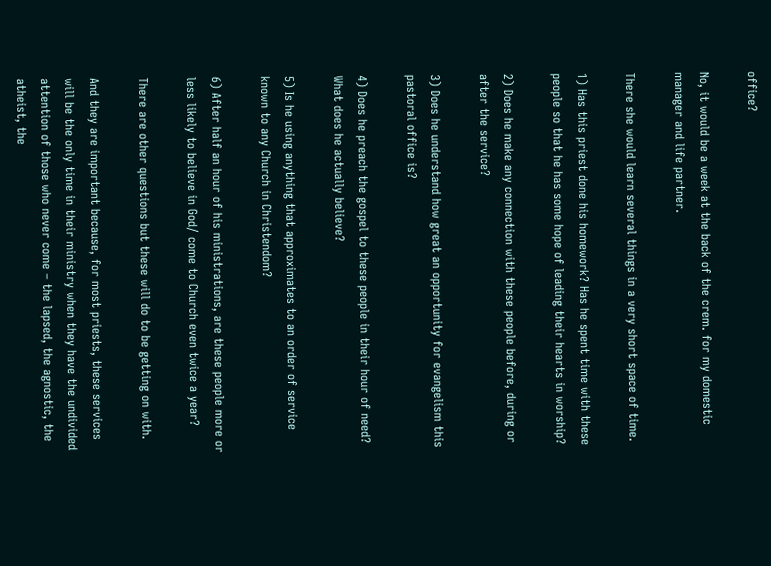office?

No, it would be a week at the back of the crem. for my domestic manager and life partner.

There she would learn several things in a very short space of time.

1) Has this priest done his homework? Has he spent time with these people so that he has some hope of leading their hearts in worship?

2) Does he make any connection with these people before, during or after the service?

3) Does he understand how great an opportunity for evangelism this pastoral office is?

4) Does he preach the gospel to these people in their hour of need? What does he actually believe?

5) Is he using anything that approximates to an order of service known to any Church in Christendom?

6) After half an hour of his ministrations, are these people more or less likely to believe in God/ come to Church even twice a year?

There are other questions but these will do to be getting on with.

And they are important because, for most priests, these services will be the only time in their ministry when they have the undivided attention of those who never come – the lapsed, the agnostic, the atheist, the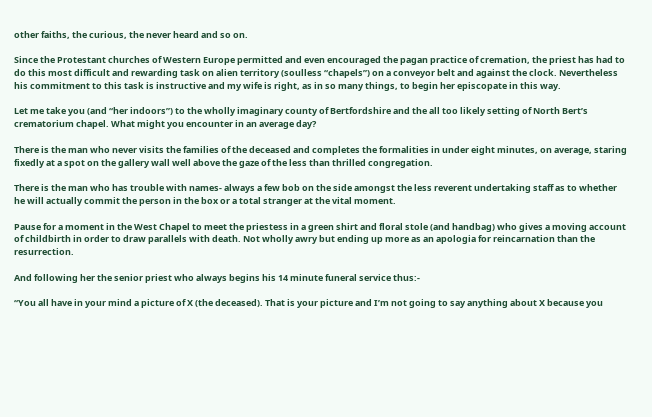other faiths, the curious, the never heard and so on.

Since the Protestant churches of Western Europe permitted and even encouraged the pagan practice of cremation, the priest has had to do this most difficult and rewarding task on alien territory (soulless “chapels”) on a conveyor belt and against the clock. Nevertheless his commitment to this task is instructive and my wife is right, as in so many things, to begin her episcopate in this way.

Let me take you (and “her indoors”) to the wholly imaginary county of Bertfordshire and the all too likely setting of North Bert’s crematorium chapel. What might you encounter in an average day?

There is the man who never visits the families of the deceased and completes the formalities in under eight minutes, on average, staring fixedly at a spot on the gallery wall well above the gaze of the less than thrilled congregation.

There is the man who has trouble with names- always a few bob on the side amongst the less reverent undertaking staff as to whether he will actually commit the person in the box or a total stranger at the vital moment.

Pause for a moment in the West Chapel to meet the priestess in a green shirt and floral stole (and handbag) who gives a moving account of childbirth in order to draw parallels with death. Not wholly awry but ending up more as an apologia for reincarnation than the resurrection.

And following her the senior priest who always begins his 14 minute funeral service thus:-

“You all have in your mind a picture of X (the deceased). That is your picture and I’m not going to say anything about X because you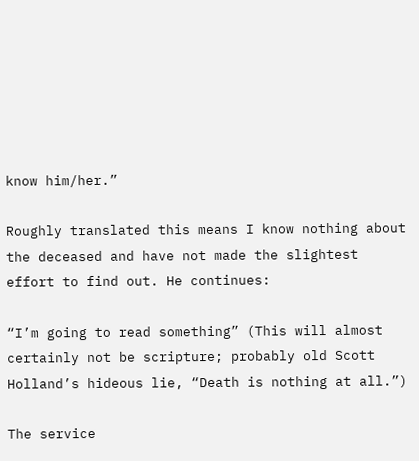know him/her.”

Roughly translated this means I know nothing about the deceased and have not made the slightest effort to find out. He continues:

“I’m going to read something” (This will almost certainly not be scripture; probably old Scott Holland’s hideous lie, “Death is nothing at all.”)

The service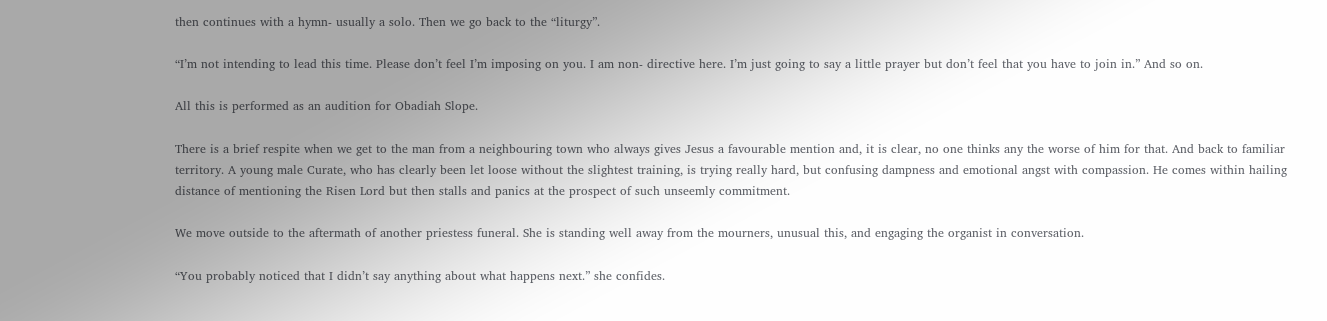then continues with a hymn- usually a solo. Then we go back to the “liturgy”.

“I’m not intending to lead this time. Please don’t feel I’m imposing on you. I am non- directive here. I’m just going to say a little prayer but don’t feel that you have to join in.” And so on.

All this is performed as an audition for Obadiah Slope.

There is a brief respite when we get to the man from a neighbouring town who always gives Jesus a favourable mention and, it is clear, no one thinks any the worse of him for that. And back to familiar territory. A young male Curate, who has clearly been let loose without the slightest training, is trying really hard, but confusing dampness and emotional angst with compassion. He comes within hailing distance of mentioning the Risen Lord but then stalls and panics at the prospect of such unseemly commitment.

We move outside to the aftermath of another priestess funeral. She is standing well away from the mourners, unusual this, and engaging the organist in conversation.

“You probably noticed that I didn’t say anything about what happens next.” she confides.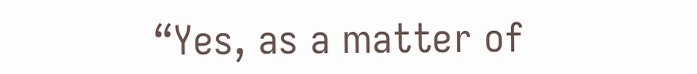“Yes, as a matter of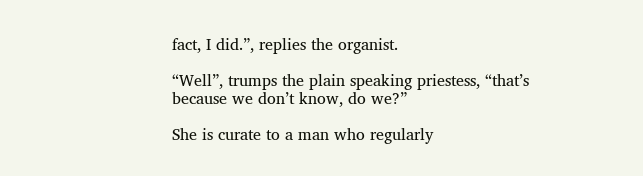fact, I did.”, replies the organist.

“Well”, trumps the plain speaking priestess, “that’s because we don’t know, do we?”

She is curate to a man who regularly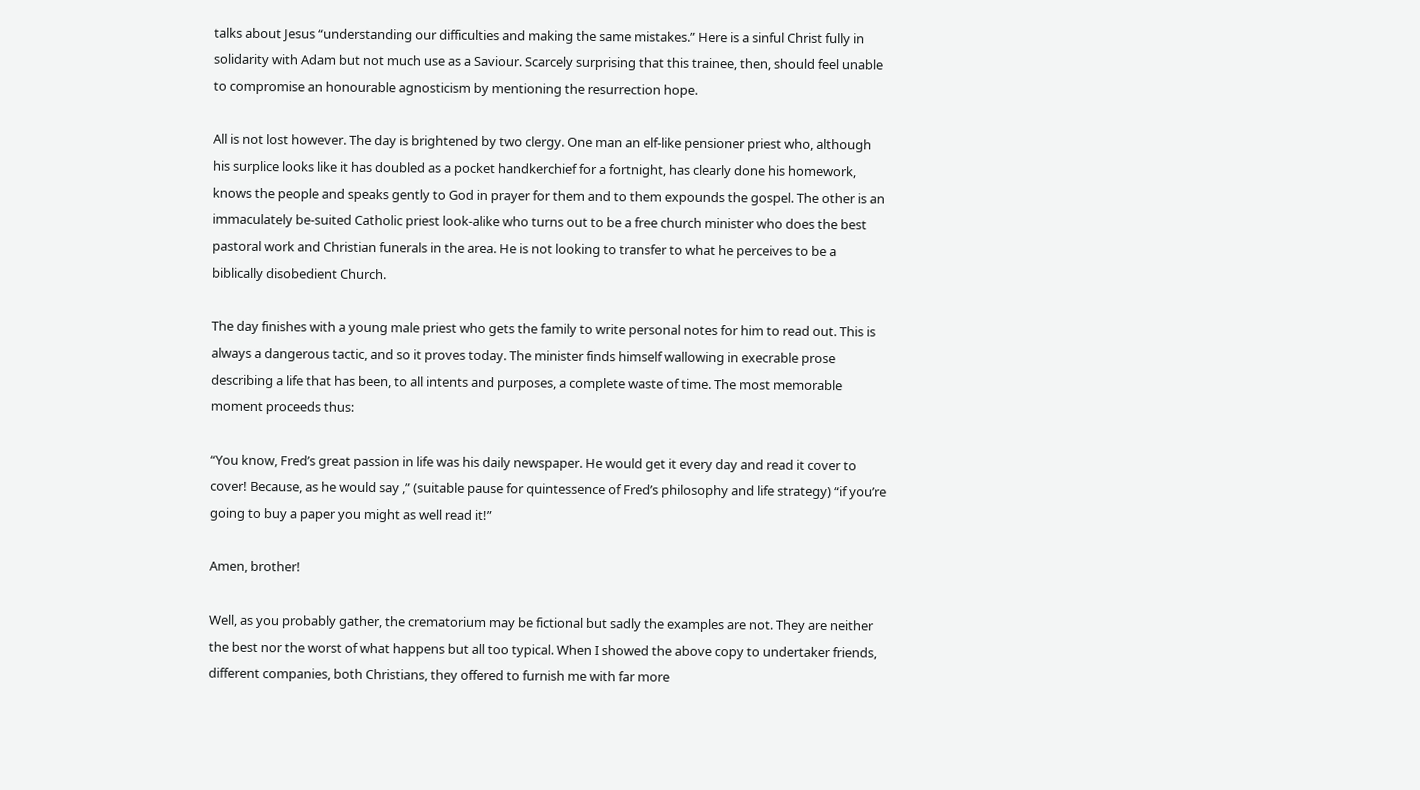talks about Jesus “understanding our difficulties and making the same mistakes.” Here is a sinful Christ fully in solidarity with Adam but not much use as a Saviour. Scarcely surprising that this trainee, then, should feel unable to compromise an honourable agnosticism by mentioning the resurrection hope.

All is not lost however. The day is brightened by two clergy. One man an elf-like pensioner priest who, although his surplice looks like it has doubled as a pocket handkerchief for a fortnight, has clearly done his homework, knows the people and speaks gently to God in prayer for them and to them expounds the gospel. The other is an immaculately be-suited Catholic priest look-alike who turns out to be a free church minister who does the best pastoral work and Christian funerals in the area. He is not looking to transfer to what he perceives to be a biblically disobedient Church.

The day finishes with a young male priest who gets the family to write personal notes for him to read out. This is always a dangerous tactic, and so it proves today. The minister finds himself wallowing in execrable prose describing a life that has been, to all intents and purposes, a complete waste of time. The most memorable moment proceeds thus:

“You know, Fred’s great passion in life was his daily newspaper. He would get it every day and read it cover to cover! Because, as he would say ,” (suitable pause for quintessence of Fred’s philosophy and life strategy) “if you’re going to buy a paper you might as well read it!”

Amen, brother!

Well, as you probably gather, the crematorium may be fictional but sadly the examples are not. They are neither the best nor the worst of what happens but all too typical. When I showed the above copy to undertaker friends, different companies, both Christians, they offered to furnish me with far more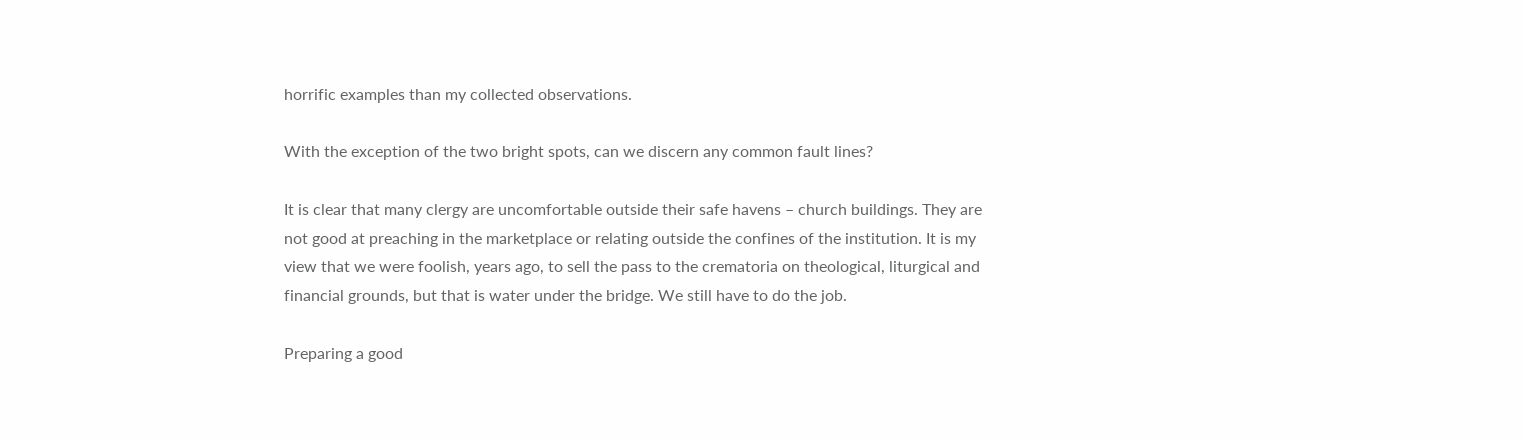horrific examples than my collected observations.

With the exception of the two bright spots, can we discern any common fault lines?

It is clear that many clergy are uncomfortable outside their safe havens – church buildings. They are not good at preaching in the marketplace or relating outside the confines of the institution. It is my view that we were foolish, years ago, to sell the pass to the crematoria on theological, liturgical and financial grounds, but that is water under the bridge. We still have to do the job.

Preparing a good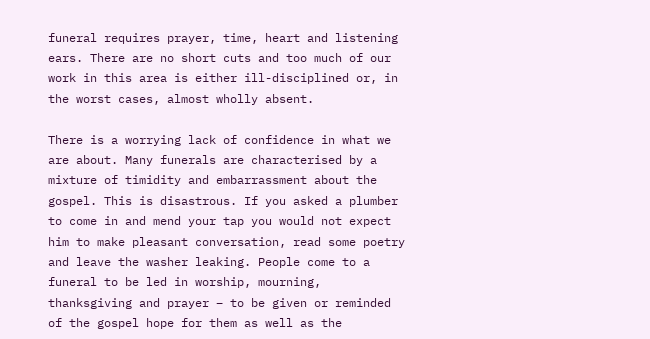funeral requires prayer, time, heart and listening ears. There are no short cuts and too much of our work in this area is either ill-disciplined or, in the worst cases, almost wholly absent.

There is a worrying lack of confidence in what we are about. Many funerals are characterised by a mixture of timidity and embarrassment about the gospel. This is disastrous. If you asked a plumber to come in and mend your tap you would not expect him to make pleasant conversation, read some poetry and leave the washer leaking. People come to a funeral to be led in worship, mourning, thanksgiving and prayer – to be given or reminded of the gospel hope for them as well as the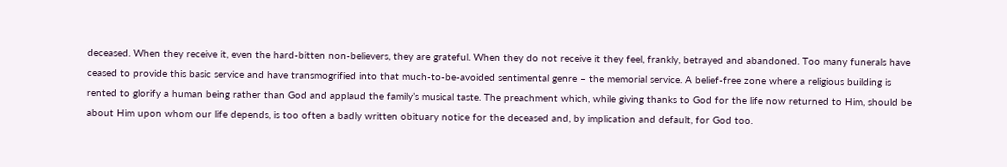deceased. When they receive it, even the hard-bitten non-believers, they are grateful. When they do not receive it they feel, frankly, betrayed and abandoned. Too many funerals have ceased to provide this basic service and have transmogrified into that much-to-be-avoided sentimental genre – the memorial service. A belief-free zone where a religious building is rented to glorify a human being rather than God and applaud the family’s musical taste. The preachment which, while giving thanks to God for the life now returned to Him, should be about Him upon whom our life depends, is too often a badly written obituary notice for the deceased and, by implication and default, for God too.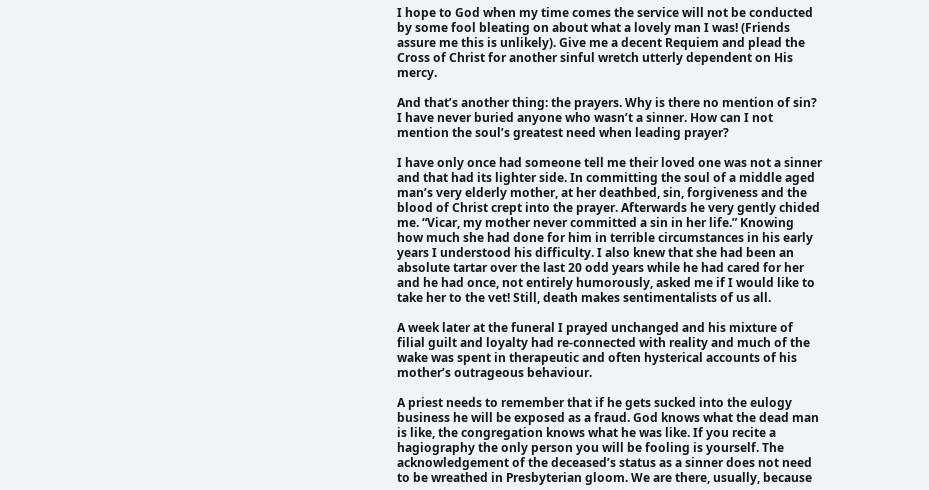I hope to God when my time comes the service will not be conducted by some fool bleating on about what a lovely man I was! (Friends assure me this is unlikely). Give me a decent Requiem and plead the Cross of Christ for another sinful wretch utterly dependent on His mercy.

And that’s another thing: the prayers. Why is there no mention of sin? I have never buried anyone who wasn’t a sinner. How can I not mention the soul’s greatest need when leading prayer?

I have only once had someone tell me their loved one was not a sinner and that had its lighter side. In committing the soul of a middle aged man’s very elderly mother, at her deathbed, sin, forgiveness and the blood of Christ crept into the prayer. Afterwards he very gently chided me. “Vicar, my mother never committed a sin in her life.” Knowing how much she had done for him in terrible circumstances in his early years I understood his difficulty. I also knew that she had been an absolute tartar over the last 20 odd years while he had cared for her and he had once, not entirely humorously, asked me if I would like to take her to the vet! Still, death makes sentimentalists of us all.

A week later at the funeral I prayed unchanged and his mixture of filial guilt and loyalty had re-connected with reality and much of the wake was spent in therapeutic and often hysterical accounts of his mother’s outrageous behaviour.

A priest needs to remember that if he gets sucked into the eulogy business he will be exposed as a fraud. God knows what the dead man is like, the congregation knows what he was like. If you recite a hagiography the only person you will be fooling is yourself. The acknowledgement of the deceased’s status as a sinner does not need to be wreathed in Presbyterian gloom. We are there, usually, because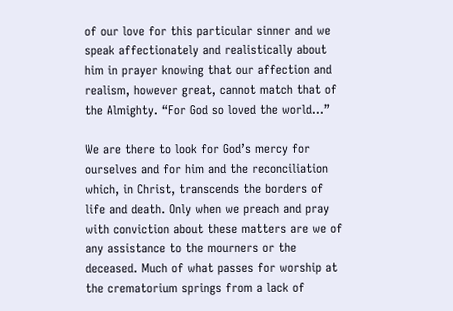of our love for this particular sinner and we speak affectionately and realistically about him in prayer knowing that our affection and realism, however great, cannot match that of the Almighty. “For God so loved the world…”

We are there to look for God’s mercy for ourselves and for him and the reconciliation which, in Christ, transcends the borders of life and death. Only when we preach and pray with conviction about these matters are we of any assistance to the mourners or the deceased. Much of what passes for worship at the crematorium springs from a lack of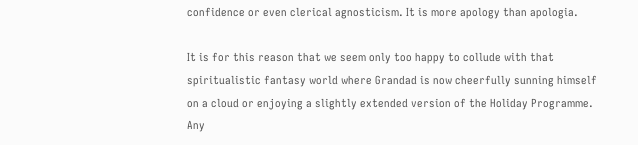confidence or even clerical agnosticism. It is more apology than apologia.

It is for this reason that we seem only too happy to collude with that spiritualistic fantasy world where Grandad is now cheerfully sunning himself on a cloud or enjoying a slightly extended version of the Holiday Programme. Any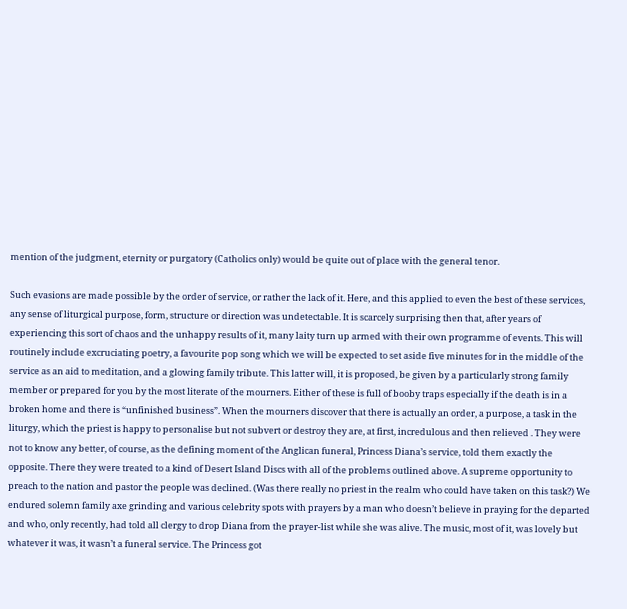mention of the judgment, eternity or purgatory (Catholics only) would be quite out of place with the general tenor.

Such evasions are made possible by the order of service, or rather the lack of it. Here, and this applied to even the best of these services, any sense of liturgical purpose, form, structure or direction was undetectable. It is scarcely surprising then that, after years of experiencing this sort of chaos and the unhappy results of it, many laity turn up armed with their own programme of events. This will routinely include excruciating poetry, a favourite pop song which we will be expected to set aside five minutes for in the middle of the service as an aid to meditation, and a glowing family tribute. This latter will, it is proposed, be given by a particularly strong family member or prepared for you by the most literate of the mourners. Either of these is full of booby traps especially if the death is in a broken home and there is “unfinished business”. When the mourners discover that there is actually an order, a purpose, a task in the liturgy, which the priest is happy to personalise but not subvert or destroy they are, at first, incredulous and then relieved . They were not to know any better, of course, as the defining moment of the Anglican funeral, Princess Diana’s service, told them exactly the opposite. There they were treated to a kind of Desert Island Discs with all of the problems outlined above. A supreme opportunity to preach to the nation and pastor the people was declined. (Was there really no priest in the realm who could have taken on this task?) We endured solemn family axe grinding and various celebrity spots with prayers by a man who doesn’t believe in praying for the departed and who, only recently, had told all clergy to drop Diana from the prayer-list while she was alive. The music, most of it, was lovely but whatever it was, it wasn’t a funeral service. The Princess got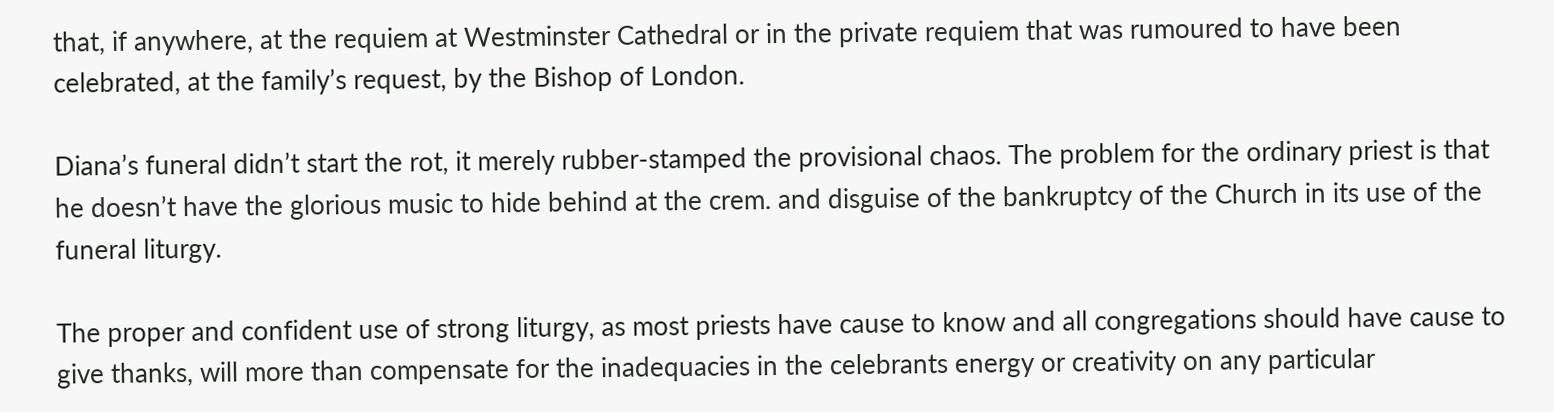that, if anywhere, at the requiem at Westminster Cathedral or in the private requiem that was rumoured to have been celebrated, at the family’s request, by the Bishop of London.

Diana’s funeral didn’t start the rot, it merely rubber-stamped the provisional chaos. The problem for the ordinary priest is that he doesn’t have the glorious music to hide behind at the crem. and disguise of the bankruptcy of the Church in its use of the funeral liturgy.

The proper and confident use of strong liturgy, as most priests have cause to know and all congregations should have cause to give thanks, will more than compensate for the inadequacies in the celebrants energy or creativity on any particular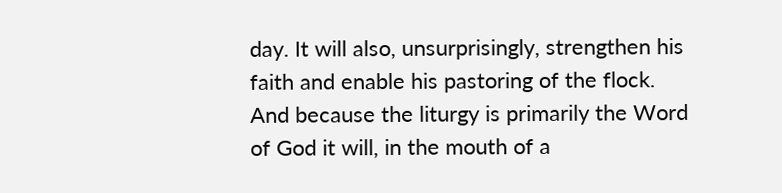day. It will also, unsurprisingly, strengthen his faith and enable his pastoring of the flock. And because the liturgy is primarily the Word of God it will, in the mouth of a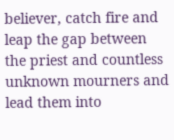believer, catch fire and leap the gap between the priest and countless unknown mourners and lead them into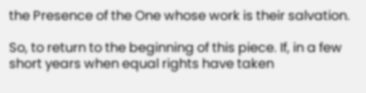the Presence of the One whose work is their salvation.

So, to return to the beginning of this piece. If, in a few short years when equal rights have taken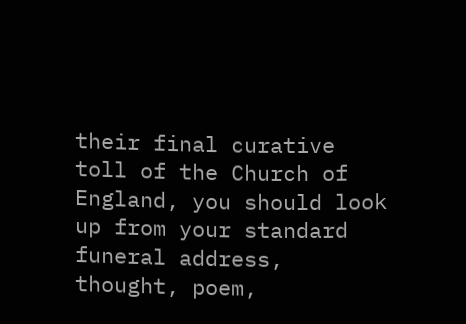their final curative toll of the Church of England, you should look up from your standard funeral address, thought, poem,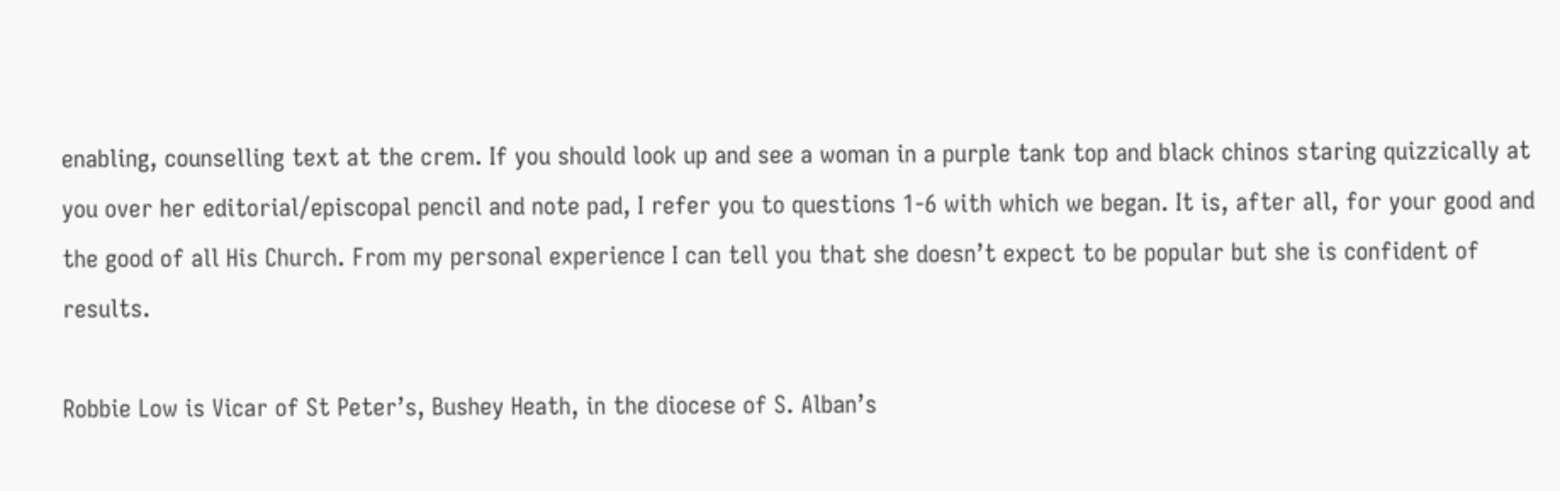enabling, counselling text at the crem. If you should look up and see a woman in a purple tank top and black chinos staring quizzically at you over her editorial/episcopal pencil and note pad, I refer you to questions 1-6 with which we began. It is, after all, for your good and the good of all His Church. From my personal experience I can tell you that she doesn’t expect to be popular but she is confident of results.

Robbie Low is Vicar of St Peter’s, Bushey Heath, in the diocese of S. Alban’s